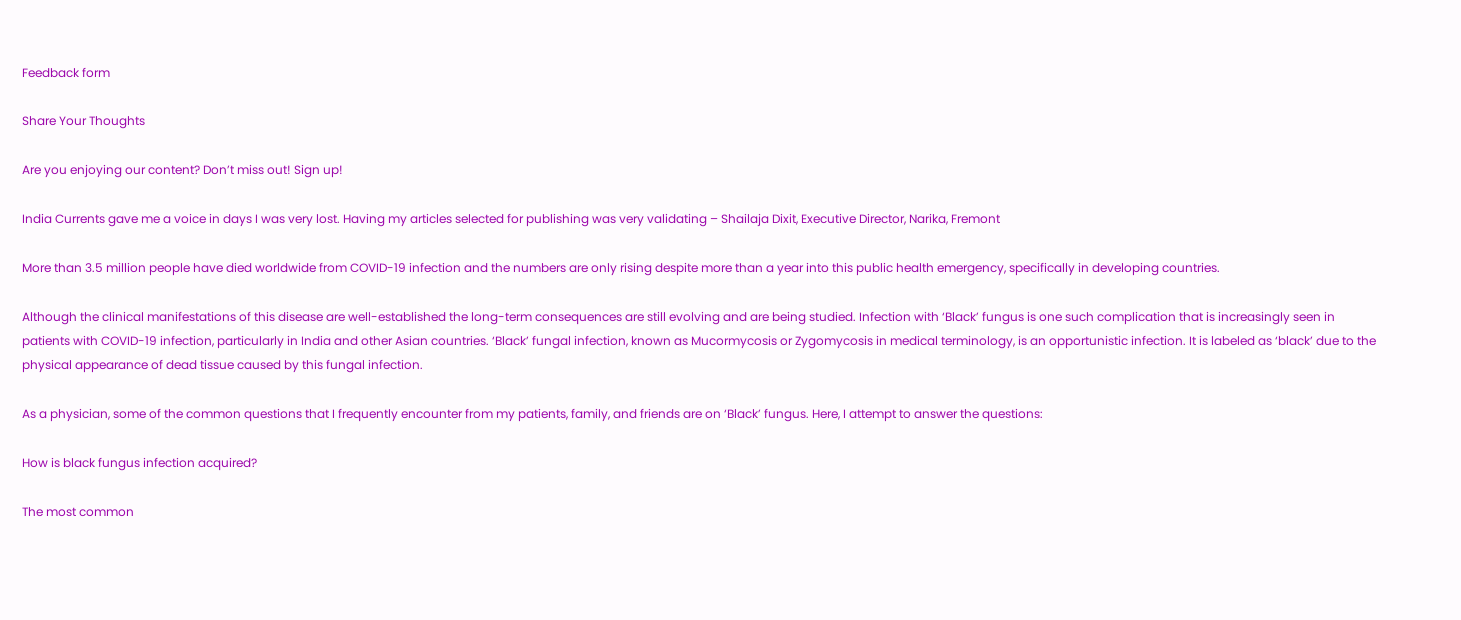Feedback form

Share Your Thoughts

Are you enjoying our content? Don’t miss out! Sign up!

India Currents gave me a voice in days I was very lost. Having my articles selected for publishing was very validating – Shailaja Dixit, Executive Director, Narika, Fremont

More than 3.5 million people have died worldwide from COVID-19 infection and the numbers are only rising despite more than a year into this public health emergency, specifically in developing countries.

Although the clinical manifestations of this disease are well-established the long-term consequences are still evolving and are being studied. Infection with ‘Black’ fungus is one such complication that is increasingly seen in patients with COVID-19 infection, particularly in India and other Asian countries. ‘Black’ fungal infection, known as Mucormycosis or Zygomycosis in medical terminology, is an opportunistic infection. It is labeled as ‘black’ due to the physical appearance of dead tissue caused by this fungal infection.

As a physician, some of the common questions that I frequently encounter from my patients, family, and friends are on ‘Black’ fungus. Here, I attempt to answer the questions:

How is black fungus infection acquired?

The most common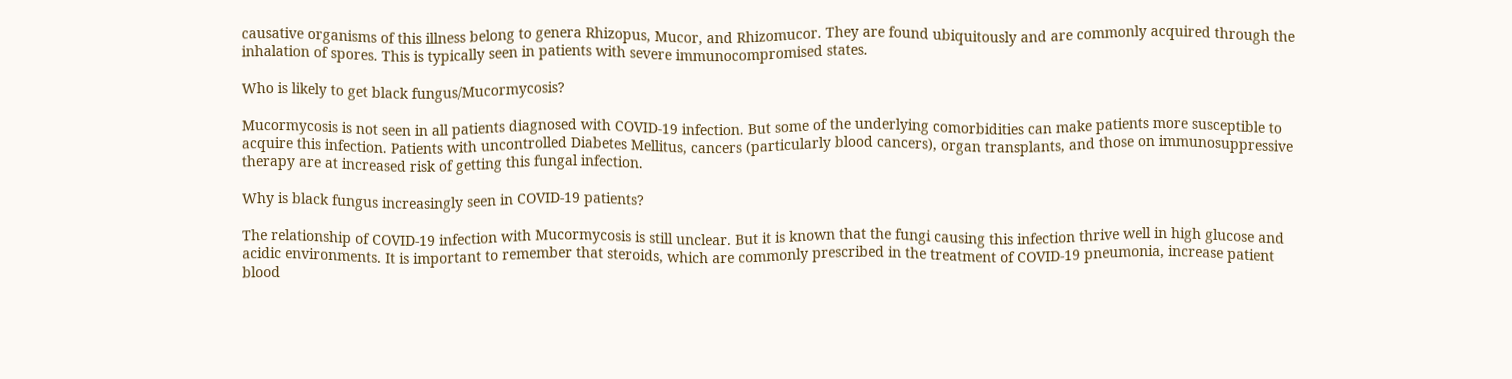causative organisms of this illness belong to genera Rhizopus, Mucor, and Rhizomucor. They are found ubiquitously and are commonly acquired through the inhalation of spores. This is typically seen in patients with severe immunocompromised states.

Who is likely to get black fungus/Mucormycosis?

Mucormycosis is not seen in all patients diagnosed with COVID-19 infection. But some of the underlying comorbidities can make patients more susceptible to acquire this infection. Patients with uncontrolled Diabetes Mellitus, cancers (particularly blood cancers), organ transplants, and those on immunosuppressive therapy are at increased risk of getting this fungal infection.

Why is black fungus increasingly seen in COVID-19 patients?

The relationship of COVID-19 infection with Mucormycosis is still unclear. But it is known that the fungi causing this infection thrive well in high glucose and acidic environments. It is important to remember that steroids, which are commonly prescribed in the treatment of COVID-19 pneumonia, increase patient blood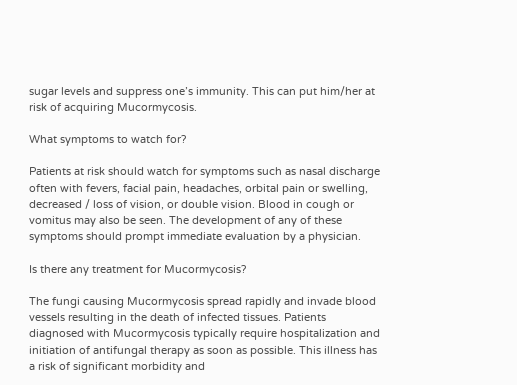sugar levels and suppress one’s immunity. This can put him/her at risk of acquiring Mucormycosis.

What symptoms to watch for?

Patients at risk should watch for symptoms such as nasal discharge often with fevers, facial pain, headaches, orbital pain or swelling, decreased / loss of vision, or double vision. Blood in cough or vomitus may also be seen. The development of any of these symptoms should prompt immediate evaluation by a physician.

Is there any treatment for Mucormycosis?

The fungi causing Mucormycosis spread rapidly and invade blood vessels resulting in the death of infected tissues. Patients diagnosed with Mucormycosis typically require hospitalization and initiation of antifungal therapy as soon as possible. This illness has a risk of significant morbidity and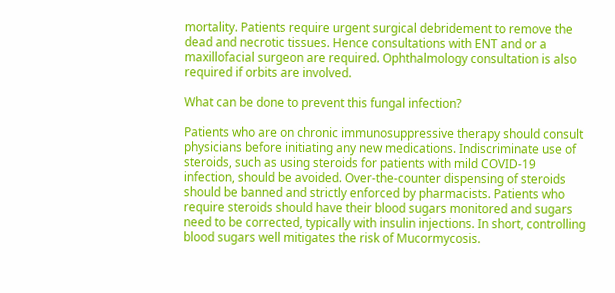mortality. Patients require urgent surgical debridement to remove the dead and necrotic tissues. Hence consultations with ENT and or a maxillofacial surgeon are required. Ophthalmology consultation is also required if orbits are involved.

What can be done to prevent this fungal infection?

Patients who are on chronic immunosuppressive therapy should consult physicians before initiating any new medications. Indiscriminate use of steroids, such as using steroids for patients with mild COVID-19 infection, should be avoided. Over-the-counter dispensing of steroids should be banned and strictly enforced by pharmacists. Patients who require steroids should have their blood sugars monitored and sugars need to be corrected, typically with insulin injections. In short, controlling blood sugars well mitigates the risk of Mucormycosis.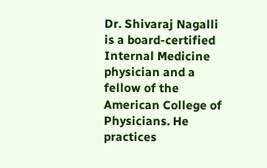Dr. Shivaraj Nagalli is a board-certified Internal Medicine physician and a fellow of the American College of Physicians. He practices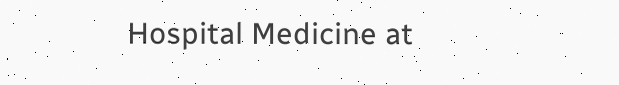Hospital Medicine at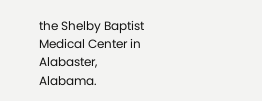the Shelby Baptist Medical Center in Alabaster, Alabama.